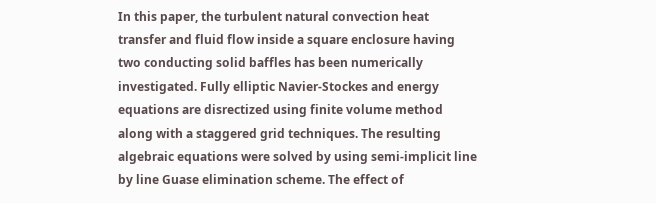In this paper, the turbulent natural convection heat transfer and fluid flow inside a square enclosure having two conducting solid baffles has been numerically investigated. Fully elliptic Navier-Stockes and energy equations are disrectized using finite volume method along with a staggered grid techniques. The resulting algebraic equations were solved by using semi-implicit line by line Guase elimination scheme. The effect of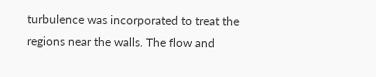turbulence was incorporated to treat the regions near the walls. The flow and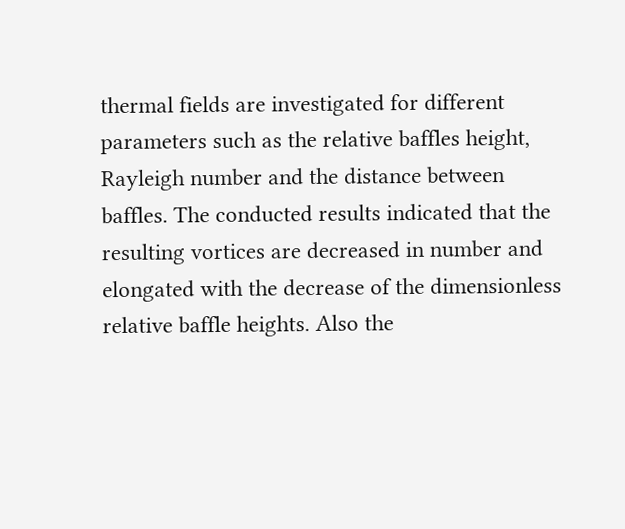thermal fields are investigated for different parameters such as the relative baffles height, Rayleigh number and the distance between baffles. The conducted results indicated that the resulting vortices are decreased in number and elongated with the decrease of the dimensionless relative baffle heights. Also the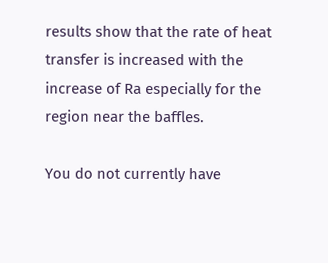results show that the rate of heat transfer is increased with the increase of Ra especially for the region near the baffles.

You do not currently have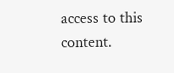access to this content.